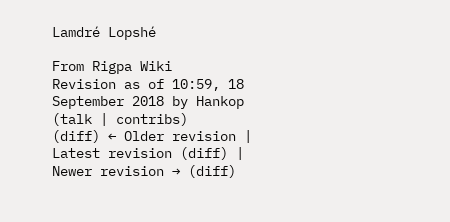Lamdré Lopshé

From Rigpa Wiki
Revision as of 10:59, 18 September 2018 by Hankop (talk | contribs)
(diff) ← Older revision | Latest revision (diff) | Newer revision → (diff)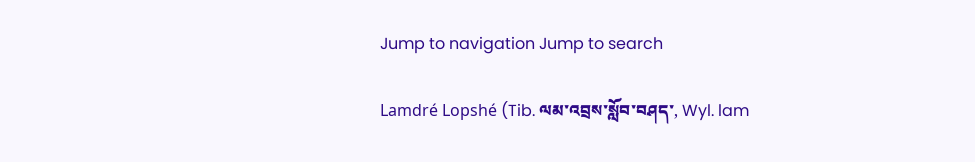Jump to navigation Jump to search

Lamdré Lopshé (Tib. ལམ་འབྲས་སློབ་བཤད་, Wyl. lam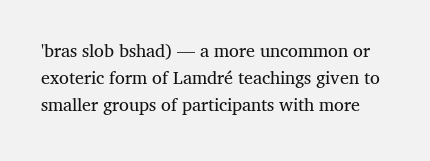'bras slob bshad) — a more uncommon or exoteric form of Lamdré teachings given to smaller groups of participants with more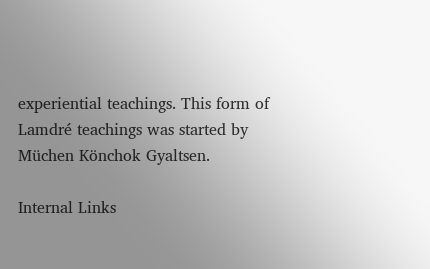experiential teachings. This form of Lamdré teachings was started by Müchen Könchok Gyaltsen.

Internal Links